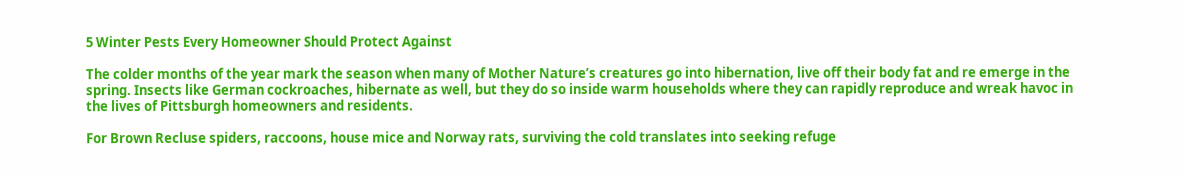5 Winter Pests Every Homeowner Should Protect Against

The colder months of the year mark the season when many of Mother Nature’s creatures go into hibernation, live off their body fat and re emerge in the spring. Insects like German cockroaches, hibernate as well, but they do so inside warm households where they can rapidly reproduce and wreak havoc in the lives of Pittsburgh homeowners and residents.

For Brown Recluse spiders, raccoons, house mice and Norway rats, surviving the cold translates into seeking refuge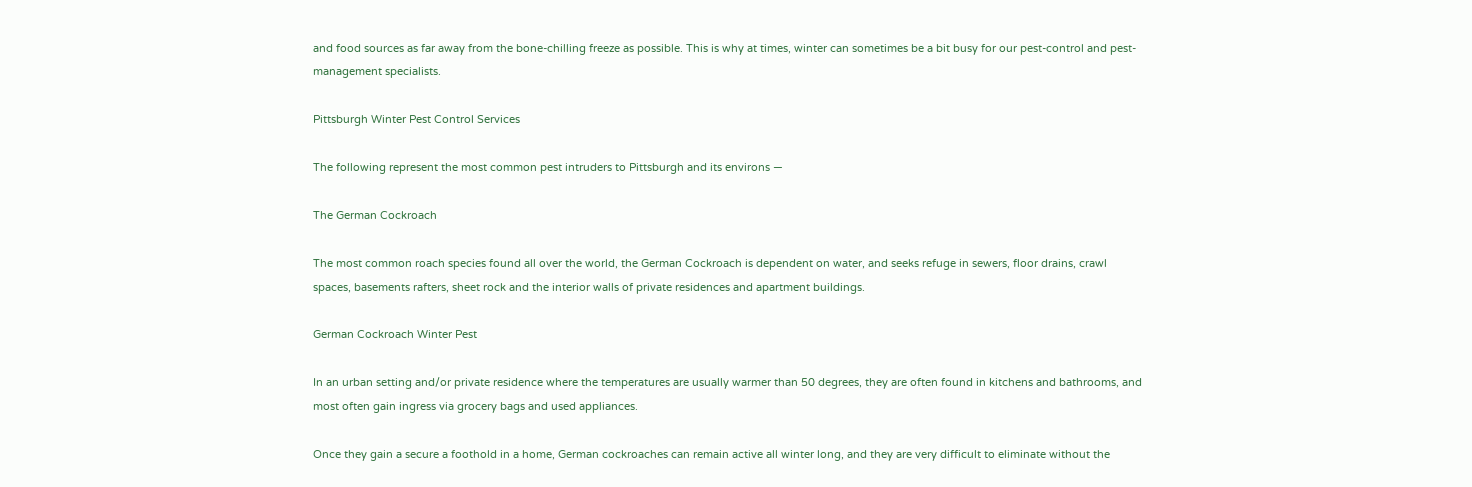and food sources as far away from the bone-chilling freeze as possible. This is why at times, winter can sometimes be a bit busy for our pest-control and pest-management specialists.

Pittsburgh Winter Pest Control Services

The following represent the most common pest intruders to Pittsburgh and its environs —

The German Cockroach

The most common roach species found all over the world, the German Cockroach is dependent on water, and seeks refuge in sewers, floor drains, crawl spaces, basements rafters, sheet rock and the interior walls of private residences and apartment buildings.

German Cockroach Winter Pest

In an urban setting and/or private residence where the temperatures are usually warmer than 50 degrees, they are often found in kitchens and bathrooms, and most often gain ingress via grocery bags and used appliances.

Once they gain a secure a foothold in a home, German cockroaches can remain active all winter long, and they are very difficult to eliminate without the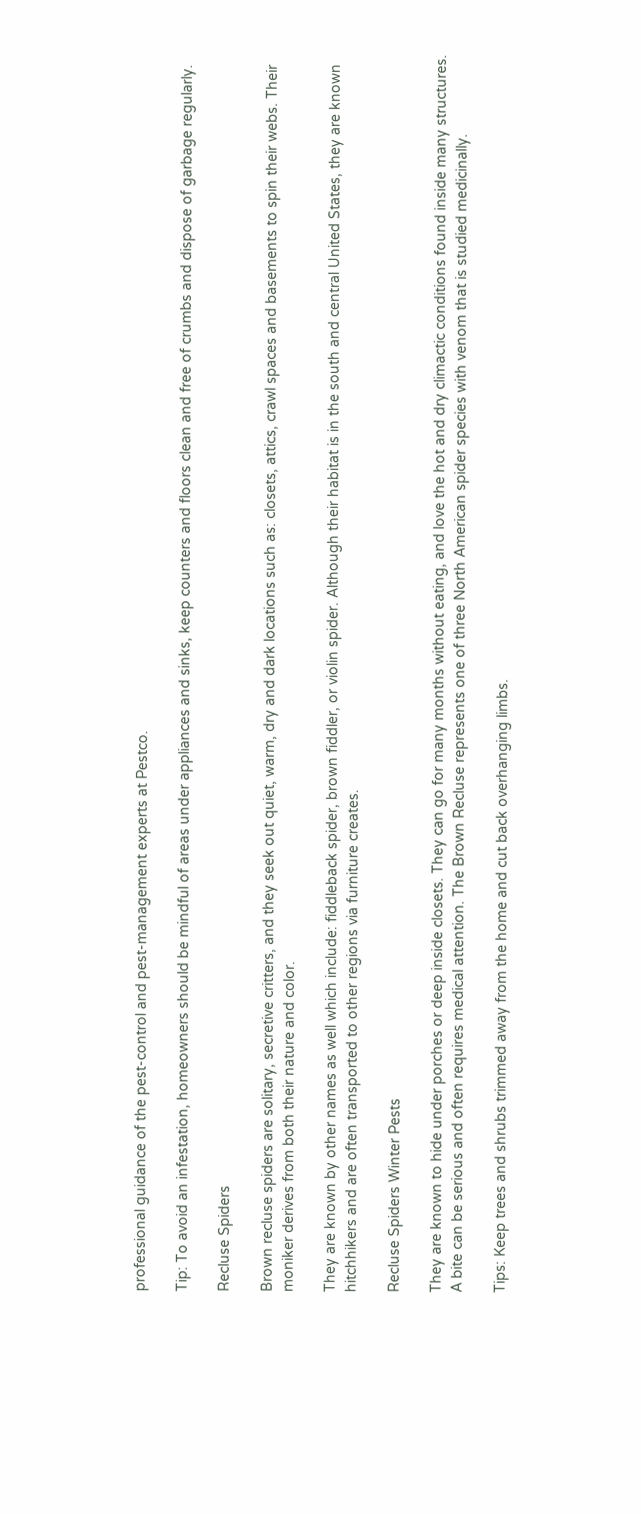professional guidance of the pest-control and pest-management experts at Pestco.

Tip: To avoid an infestation, homeowners should be mindful of areas under appliances and sinks, keep counters and floors clean and free of crumbs and dispose of garbage regularly.

Recluse Spiders

Brown recluse spiders are solitary, secretive critters, and they seek out quiet, warm, dry and dark locations such as: closets, attics, crawl spaces and basements to spin their webs. Their moniker derives from both their nature and color.

They are known by other names as well which include: fiddleback spider, brown fiddler, or violin spider. Although their habitat is in the south and central United States, they are known hitchhikers and are often transported to other regions via furniture creates.

Recluse Spiders Winter Pests

They are known to hide under porches or deep inside closets. They can go for many months without eating, and love the hot and dry climactic conditions found inside many structures. A bite can be serious and often requires medical attention. The Brown Recluse represents one of three North American spider species with venom that is studied medicinally.

Tips: Keep trees and shrubs trimmed away from the home and cut back overhanging limbs.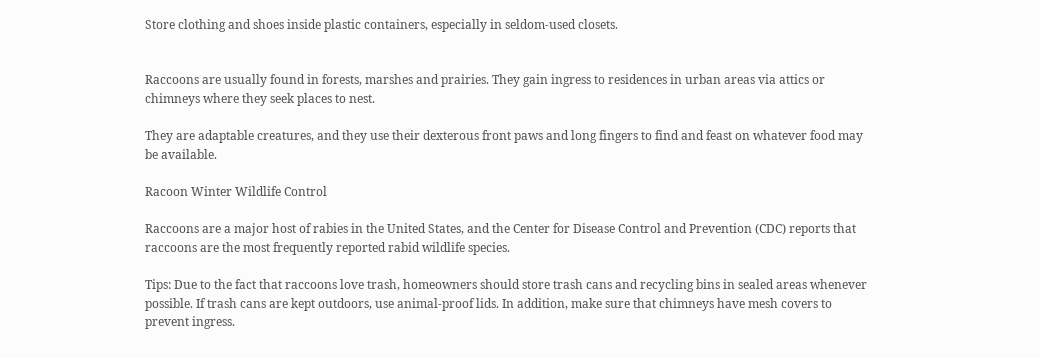Store clothing and shoes inside plastic containers, especially in seldom-used closets.


Raccoons are usually found in forests, marshes and prairies. They gain ingress to residences in urban areas via attics or chimneys where they seek places to nest.

They are adaptable creatures, and they use their dexterous front paws and long fingers to find and feast on whatever food may be available.

Racoon Winter Wildlife Control

Raccoons are a major host of rabies in the United States, and the Center for Disease Control and Prevention (CDC) reports that raccoons are the most frequently reported rabid wildlife species.

Tips: Due to the fact that raccoons love trash, homeowners should store trash cans and recycling bins in sealed areas whenever possible. If trash cans are kept outdoors, use animal-proof lids. In addition, make sure that chimneys have mesh covers to prevent ingress.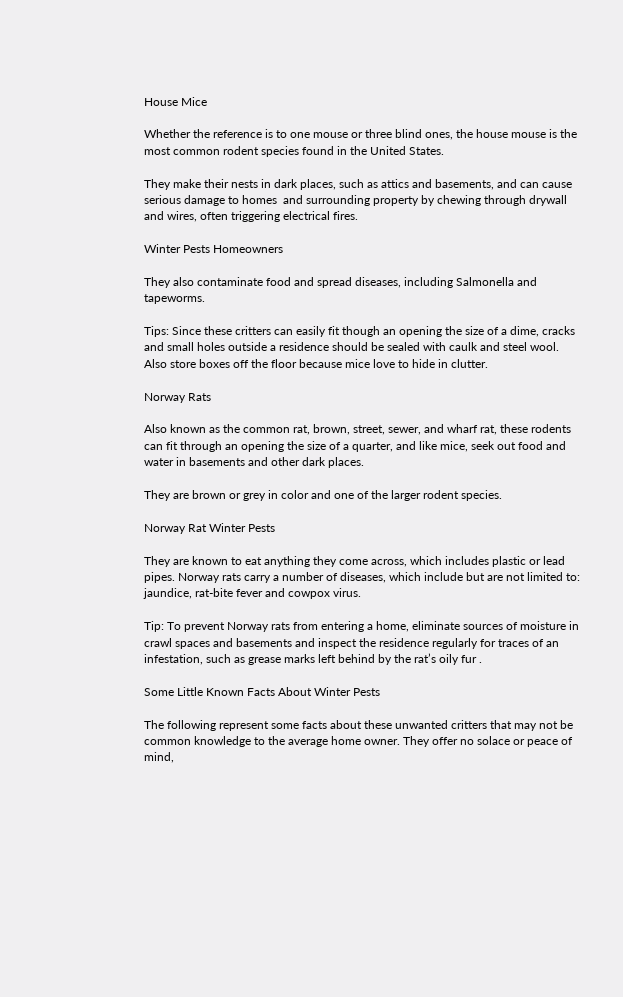House Mice

Whether the reference is to one mouse or three blind ones, the house mouse is the most common rodent species found in the United States.

They make their nests in dark places, such as attics and basements, and can cause serious damage to homes  and surrounding property by chewing through drywall and wires, often triggering electrical fires.

Winter Pests Homeowners

They also contaminate food and spread diseases, including Salmonella and tapeworms.

Tips: Since these critters can easily fit though an opening the size of a dime, cracks and small holes outside a residence should be sealed with caulk and steel wool. Also store boxes off the floor because mice love to hide in clutter.

Norway Rats

Also known as the common rat, brown, street, sewer, and wharf rat, these rodents can fit through an opening the size of a quarter, and like mice, seek out food and water in basements and other dark places.

They are brown or grey in color and one of the larger rodent species.

Norway Rat Winter Pests

They are known to eat anything they come across, which includes plastic or lead pipes. Norway rats carry a number of diseases, which include but are not limited to: jaundice, rat-bite fever and cowpox virus.

Tip: To prevent Norway rats from entering a home, eliminate sources of moisture in crawl spaces and basements and inspect the residence regularly for traces of an infestation, such as grease marks left behind by the rat’s oily fur .

Some Little Known Facts About Winter Pests

The following represent some facts about these unwanted critters that may not be common knowledge to the average home owner. They offer no solace or peace of mind,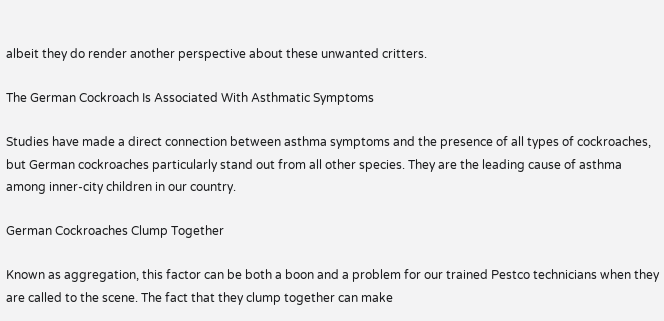albeit they do render another perspective about these unwanted critters.

The German Cockroach Is Associated With Asthmatic Symptoms

Studies have made a direct connection between asthma symptoms and the presence of all types of cockroaches, but German cockroaches particularly stand out from all other species. They are the leading cause of asthma among inner-city children in our country.

German Cockroaches Clump Together

Known as aggregation, this factor can be both a boon and a problem for our trained Pestco technicians when they are called to the scene. The fact that they clump together can make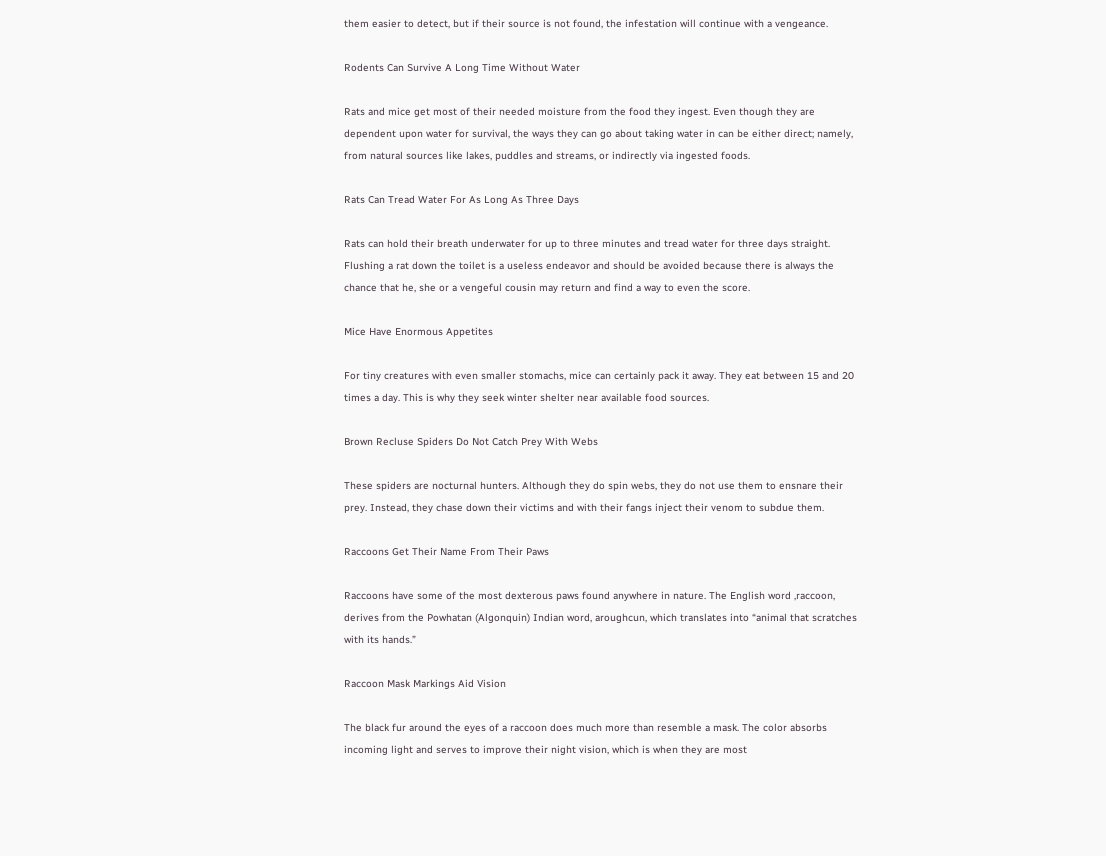them easier to detect, but if their source is not found, the infestation will continue with a vengeance.

Rodents Can Survive A Long Time Without Water

Rats and mice get most of their needed moisture from the food they ingest. Even though they are dependent upon water for survival, the ways they can go about taking water in can be either direct; namely, from natural sources like lakes, puddles and streams, or indirectly via ingested foods.

Rats Can Tread Water For As Long As Three Days

Rats can hold their breath underwater for up to three minutes and tread water for three days straight. Flushing a rat down the toilet is a useless endeavor and should be avoided because there is always the chance that he, she or a vengeful cousin may return and find a way to even the score.

Mice Have Enormous Appetites

For tiny creatures with even smaller stomachs, mice can certainly pack it away. They eat between 15 and 20 times a day. This is why they seek winter shelter near available food sources.

Brown Recluse Spiders Do Not Catch Prey With Webs

These spiders are nocturnal hunters. Although they do spin webs, they do not use them to ensnare their prey. Instead, they chase down their victims and with their fangs inject their venom to subdue them.

Raccoons Get Their Name From Their Paws

Raccoons have some of the most dexterous paws found anywhere in nature. The English word ,raccoon, derives from the Powhatan (Algonquin) Indian word, aroughcun, which translates into “animal that scratches with its hands.”

Raccoon Mask Markings Aid Vision

The black fur around the eyes of a raccoon does much more than resemble a mask. The color absorbs incoming light and serves to improve their night vision, which is when they are most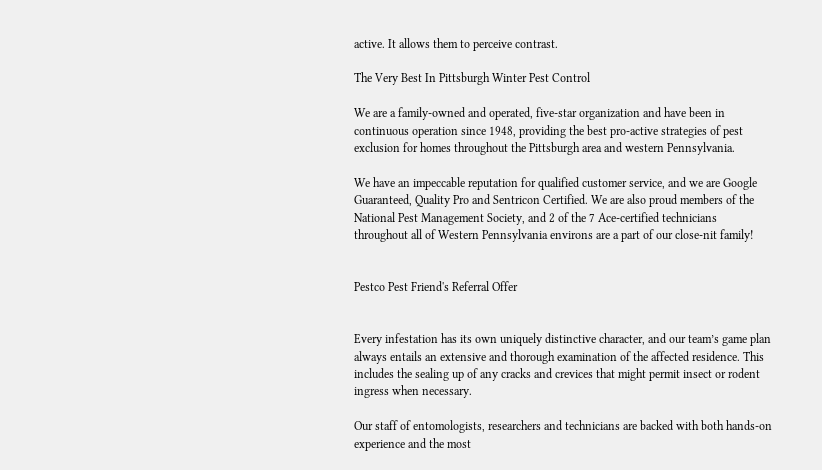active. It allows them to perceive contrast.

The Very Best In Pittsburgh Winter Pest Control

We are a family-owned and operated, five-star organization and have been in continuous operation since 1948, providing the best pro-active strategies of pest exclusion for homes throughout the Pittsburgh area and western Pennsylvania.

We have an impeccable reputation for qualified customer service, and we are Google Guaranteed, Quality Pro and Sentricon Certified. We are also proud members of the National Pest Management Society, and 2 of the 7 Ace-certified technicians throughout all of Western Pennsylvania environs are a part of our close-nit family!


Pestco Pest Friend's Referral Offer


Every infestation has its own uniquely distinctive character, and our team’s game plan always entails an extensive and thorough examination of the affected residence. This includes the sealing up of any cracks and crevices that might permit insect or rodent ingress when necessary.

Our staff of entomologists, researchers and technicians are backed with both hands-on experience and the most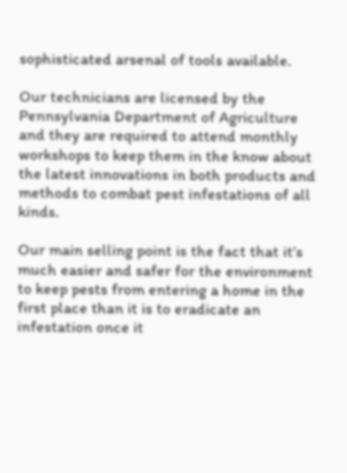sophisticated arsenal of tools available.

Our technicians are licensed by the Pennsylvania Department of Agriculture and they are required to attend monthly workshops to keep them in the know about the latest innovations in both products and methods to combat pest infestations of all kinds.

Our main selling point is the fact that it’s much easier and safer for the environment to keep pests from entering a home in the first place than it is to eradicate an infestation once it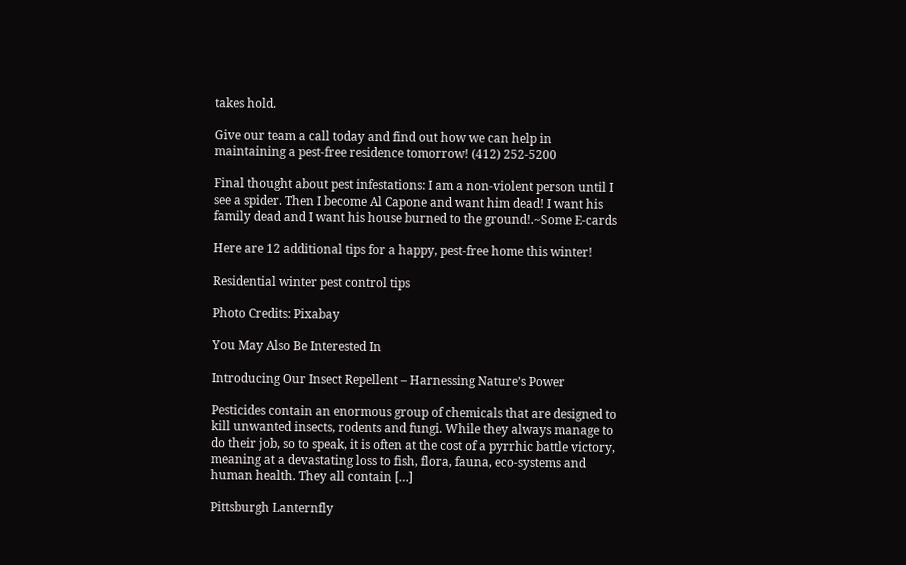takes hold.

Give our team a call today and find out how we can help in maintaining a pest-free residence tomorrow! (412) 252-5200

Final thought about pest infestations: I am a non-violent person until I see a spider. Then I become Al Capone and want him dead! I want his family dead and I want his house burned to the ground!.~Some E-cards

Here are 12 additional tips for a happy, pest-free home this winter!

Residential winter pest control tips

Photo Credits: Pixabay

You May Also Be Interested In

Introducing Our Insect Repellent – Harnessing Nature’s Power

Pesticides contain an enormous group of chemicals that are designed to kill unwanted insects, rodents and fungi. While they always manage to do their job, so to speak, it is often at the cost of a pyrrhic battle victory, meaning at a devastating loss to fish, flora, fauna, eco-systems and human health. They all contain […]

Pittsburgh Lanternfly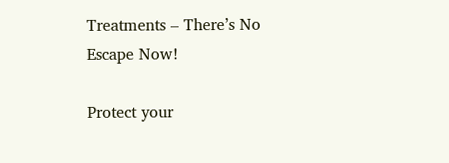Treatments – There’s No Escape Now!

Protect your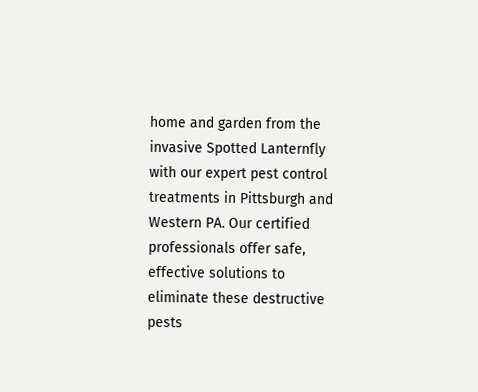home and garden from the invasive Spotted Lanternfly with our expert pest control treatments in Pittsburgh and Western PA. Our certified professionals offer safe, effective solutions to eliminate these destructive pests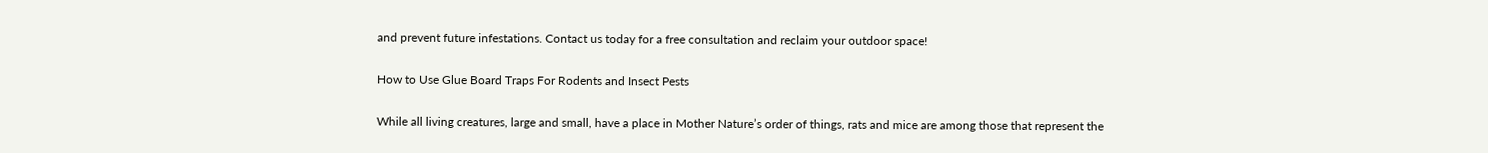and prevent future infestations. Contact us today for a free consultation and reclaim your outdoor space!

How to Use Glue Board Traps For Rodents and Insect Pests

While all living creatures, large and small, have a place in Mother Nature’s order of things, rats and mice are among those that represent the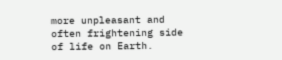more unpleasant and often frightening side of life on Earth.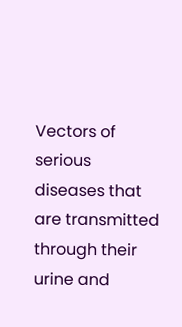Vectors of serious diseases that are transmitted through their urine and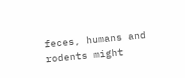feces, humans and rodents might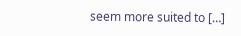seem more suited to […]